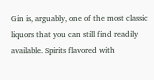Gin is, arguably, one of the most classic liquors that you can still find readily available. Spirits flavored with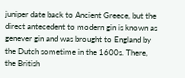juniper date back to Ancient Greece, but the direct antecedent to modern gin is known as genever gin and was brought to England by the Dutch sometime in the 1600s. There, the British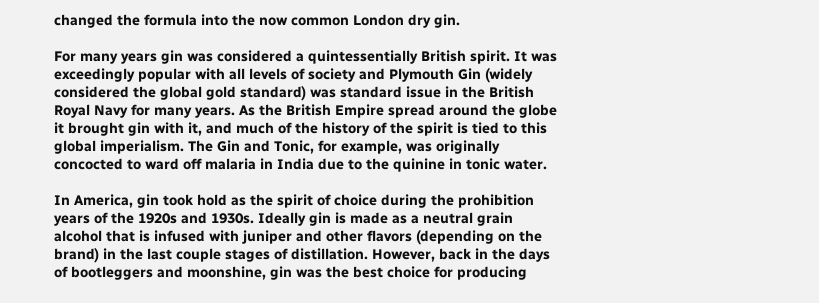changed the formula into the now common London dry gin.

For many years gin was considered a quintessentially British spirit. It was exceedingly popular with all levels of society and Plymouth Gin (widely considered the global gold standard) was standard issue in the British Royal Navy for many years. As the British Empire spread around the globe it brought gin with it, and much of the history of the spirit is tied to this global imperialism. The Gin and Tonic, for example, was originally concocted to ward off malaria in India due to the quinine in tonic water.

In America, gin took hold as the spirit of choice during the prohibition years of the 1920s and 1930s. Ideally gin is made as a neutral grain alcohol that is infused with juniper and other flavors (depending on the brand) in the last couple stages of distillation. However, back in the days of bootleggers and moonshine, gin was the best choice for producing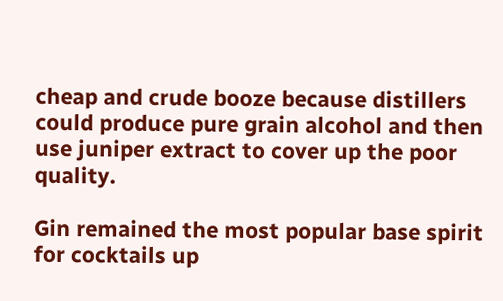cheap and crude booze because distillers could produce pure grain alcohol and then use juniper extract to cover up the poor quality.

Gin remained the most popular base spirit for cocktails up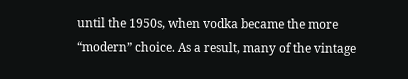until the 1950s, when vodka became the more “modern” choice. As a result, many of the vintage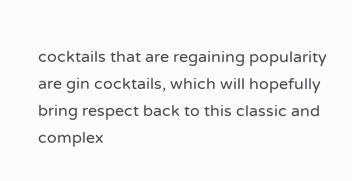cocktails that are regaining popularity are gin cocktails, which will hopefully bring respect back to this classic and complex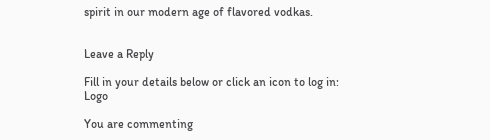spirit in our modern age of flavored vodkas.


Leave a Reply

Fill in your details below or click an icon to log in: Logo

You are commenting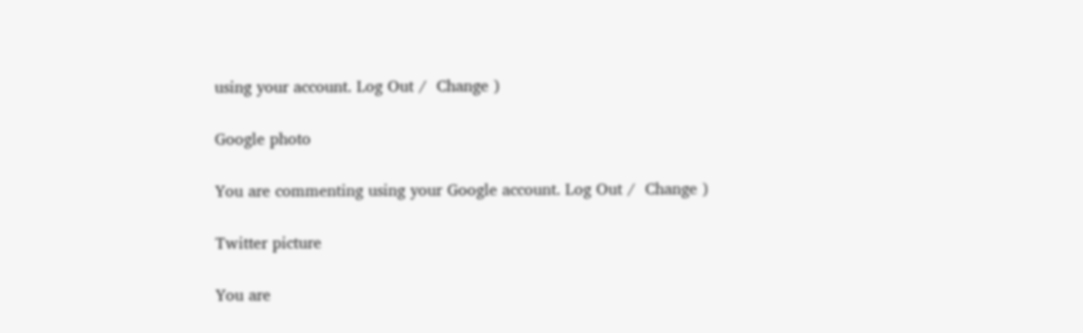using your account. Log Out /  Change )

Google photo

You are commenting using your Google account. Log Out /  Change )

Twitter picture

You are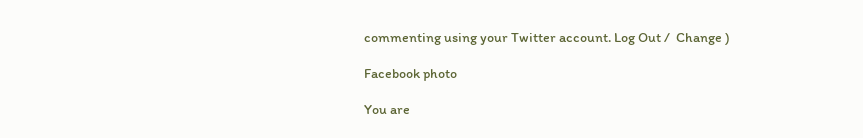commenting using your Twitter account. Log Out /  Change )

Facebook photo

You are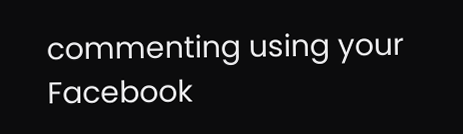commenting using your Facebook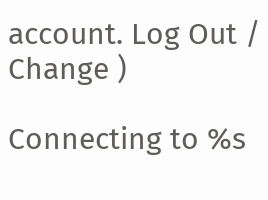account. Log Out /  Change )

Connecting to %s